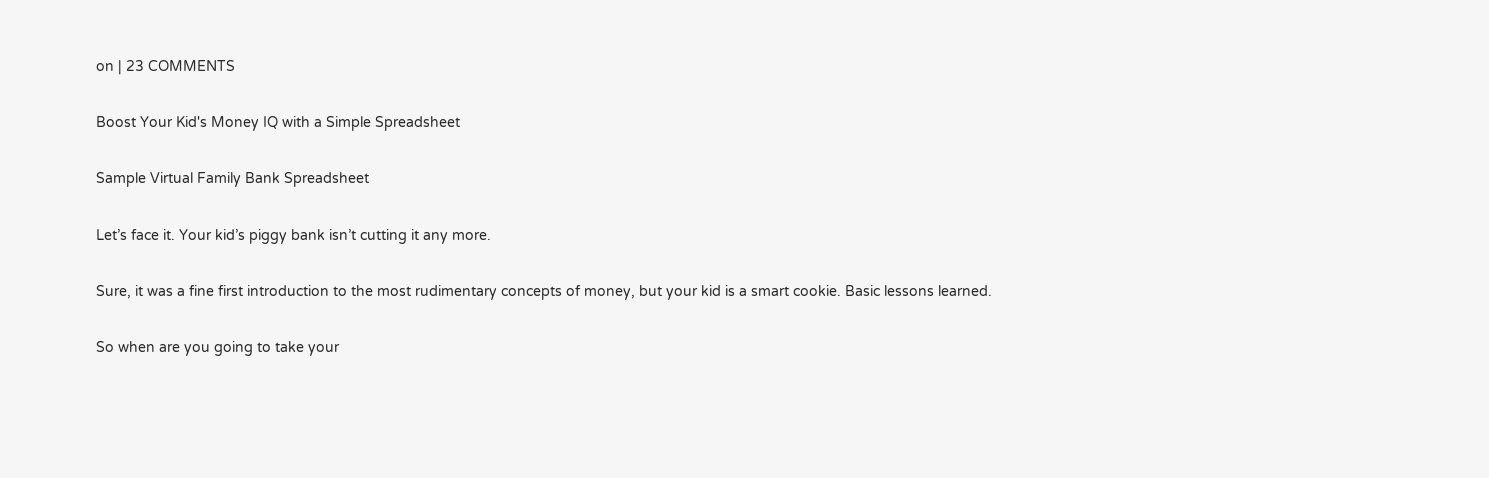on | 23 COMMENTS

Boost Your Kid's Money IQ with a Simple Spreadsheet

Sample Virtual Family Bank Spreadsheet

Let’s face it. Your kid’s piggy bank isn’t cutting it any more.

Sure, it was a fine first introduction to the most rudimentary concepts of money, but your kid is a smart cookie. Basic lessons learned.

So when are you going to take your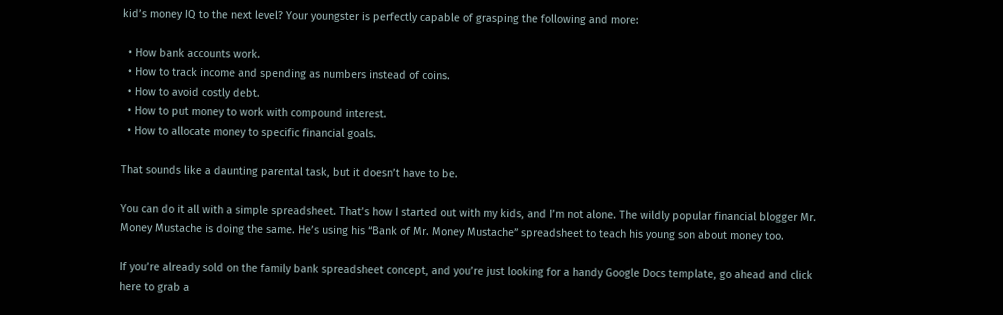kid’s money IQ to the next level? Your youngster is perfectly capable of grasping the following and more:

  • How bank accounts work.
  • How to track income and spending as numbers instead of coins.
  • How to avoid costly debt.
  • How to put money to work with compound interest.
  • How to allocate money to specific financial goals.

That sounds like a daunting parental task, but it doesn’t have to be.

You can do it all with a simple spreadsheet. That’s how I started out with my kids, and I’m not alone. The wildly popular financial blogger Mr. Money Mustache is doing the same. He’s using his “Bank of Mr. Money Mustache” spreadsheet to teach his young son about money too.

If you’re already sold on the family bank spreadsheet concept, and you’re just looking for a handy Google Docs template, go ahead and click here to grab a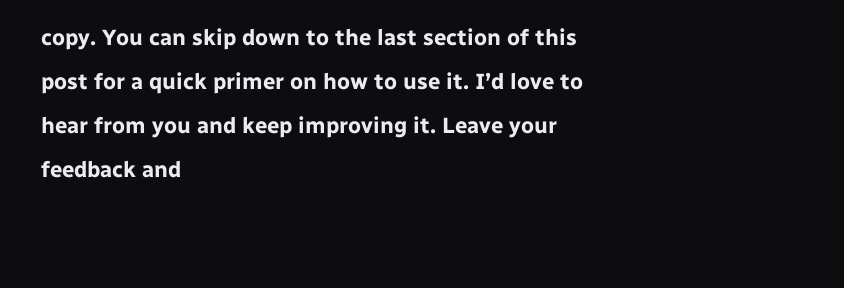copy. You can skip down to the last section of this post for a quick primer on how to use it. I’d love to hear from you and keep improving it. Leave your feedback and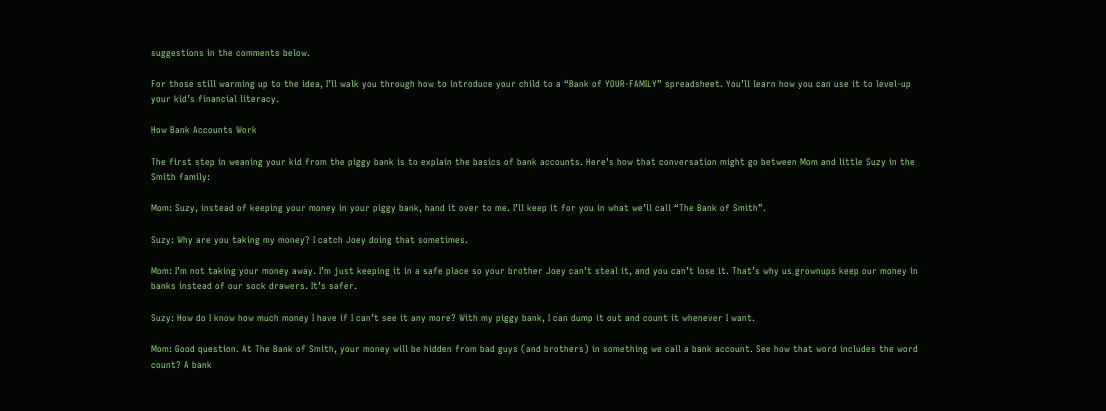suggestions in the comments below.

For those still warming up to the idea, I’ll walk you through how to introduce your child to a “Bank of YOUR-FAMILY” spreadsheet. You’ll learn how you can use it to level-up your kid’s financial literacy.

How Bank Accounts Work

The first step in weaning your kid from the piggy bank is to explain the basics of bank accounts. Here’s how that conversation might go between Mom and little Suzy in the Smith family:

Mom: Suzy, instead of keeping your money in your piggy bank, hand it over to me. I’ll keep it for you in what we’ll call “The Bank of Smith”.

Suzy: Why are you taking my money? I catch Joey doing that sometimes.

Mom: I’m not taking your money away. I’m just keeping it in a safe place so your brother Joey can’t steal it, and you can’t lose it. That’s why us grownups keep our money in banks instead of our sock drawers. It’s safer.

Suzy: How do I know how much money I have if I can’t see it any more? With my piggy bank, I can dump it out and count it whenever I want.

Mom: Good question. At The Bank of Smith, your money will be hidden from bad guys (and brothers) in something we call a bank account. See how that word includes the word count? A bank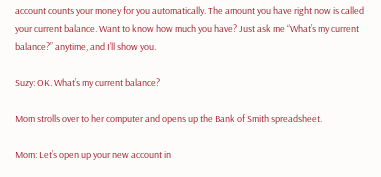account counts your money for you automatically. The amount you have right now is called your current balance. Want to know how much you have? Just ask me “What’s my current balance?” anytime, and I’ll show you.

Suzy: OK. What’s my current balance?

Mom strolls over to her computer and opens up the Bank of Smith spreadsheet.

Mom: Let’s open up your new account in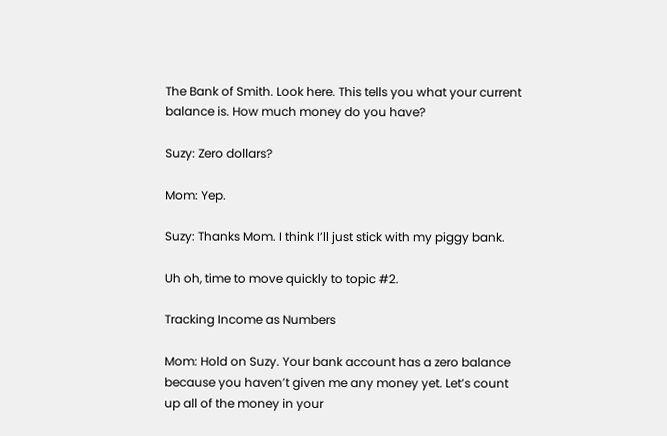The Bank of Smith. Look here. This tells you what your current balance is. How much money do you have?

Suzy: Zero dollars?

Mom: Yep.

Suzy: Thanks Mom. I think I’ll just stick with my piggy bank.

Uh oh, time to move quickly to topic #2.

Tracking Income as Numbers

Mom: Hold on Suzy. Your bank account has a zero balance because you haven’t given me any money yet. Let’s count up all of the money in your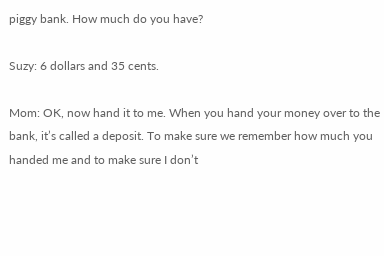piggy bank. How much do you have?

Suzy: 6 dollars and 35 cents.

Mom: OK, now hand it to me. When you hand your money over to the bank, it’s called a deposit. To make sure we remember how much you handed me and to make sure I don’t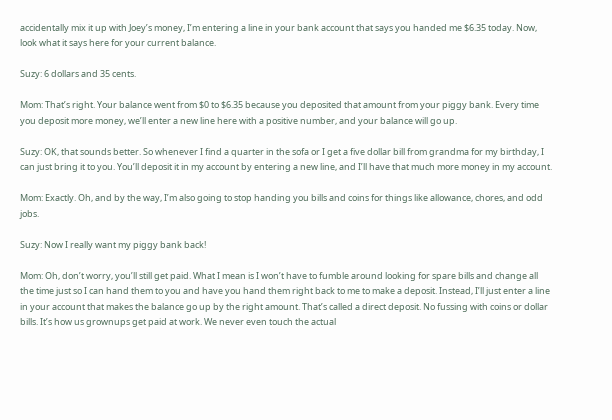accidentally mix it up with Joey’s money, I’m entering a line in your bank account that says you handed me $6.35 today. Now, look what it says here for your current balance.

Suzy: 6 dollars and 35 cents.

Mom: That’s right. Your balance went from $0 to $6.35 because you deposited that amount from your piggy bank. Every time you deposit more money, we’ll enter a new line here with a positive number, and your balance will go up.

Suzy: OK, that sounds better. So whenever I find a quarter in the sofa or I get a five dollar bill from grandma for my birthday, I can just bring it to you. You’ll deposit it in my account by entering a new line, and I’ll have that much more money in my account.

Mom: Exactly. Oh, and by the way, I’m also going to stop handing you bills and coins for things like allowance, chores, and odd jobs.

Suzy: Now I really want my piggy bank back!

Mom: Oh, don’t worry, you’ll still get paid. What I mean is I won’t have to fumble around looking for spare bills and change all the time just so I can hand them to you and have you hand them right back to me to make a deposit. Instead, I’ll just enter a line in your account that makes the balance go up by the right amount. That’s called a direct deposit. No fussing with coins or dollar bills. It’s how us grownups get paid at work. We never even touch the actual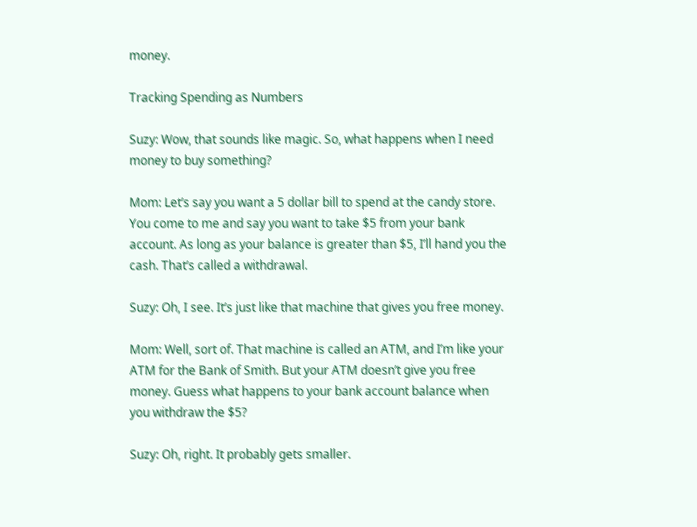money.

Tracking Spending as Numbers

Suzy: Wow, that sounds like magic. So, what happens when I need money to buy something?

Mom: Let’s say you want a 5 dollar bill to spend at the candy store. You come to me and say you want to take $5 from your bank account. As long as your balance is greater than $5, I’ll hand you the cash. That’s called a withdrawal.

Suzy: Oh, I see. It’s just like that machine that gives you free money.

Mom: Well, sort of. That machine is called an ATM, and I’m like your ATM for the Bank of Smith. But your ATM doesn’t give you free money. Guess what happens to your bank account balance when you withdraw the $5?

Suzy: Oh, right. It probably gets smaller.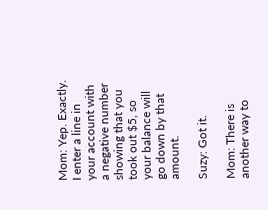Mom: Yep. Exactly. I enter a line in your account with a negative number showing that you took out $5, so your balance will go down by that amount.

Suzy: Got it.

Mom: There is another way to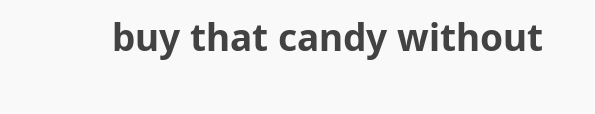buy that candy without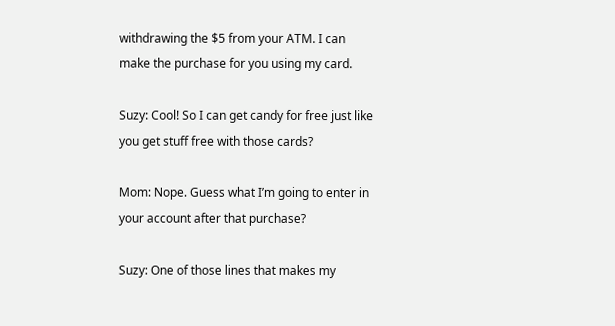withdrawing the $5 from your ATM. I can make the purchase for you using my card.

Suzy: Cool! So I can get candy for free just like you get stuff free with those cards?

Mom: Nope. Guess what I’m going to enter in your account after that purchase?

Suzy: One of those lines that makes my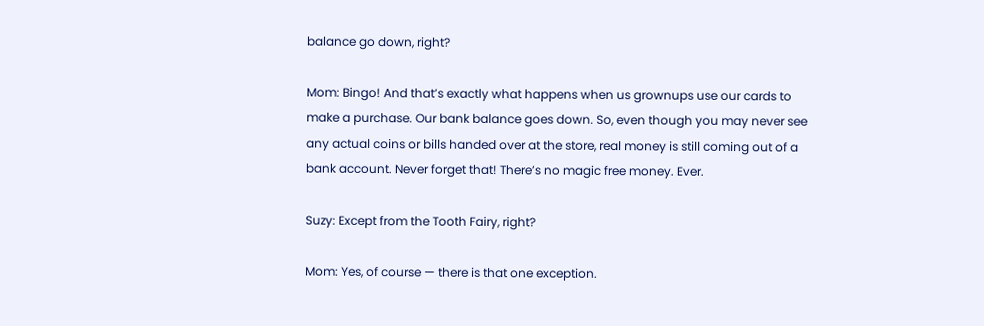balance go down, right?

Mom: Bingo! And that’s exactly what happens when us grownups use our cards to make a purchase. Our bank balance goes down. So, even though you may never see any actual coins or bills handed over at the store, real money is still coming out of a bank account. Never forget that! There’s no magic free money. Ever.

Suzy: Except from the Tooth Fairy, right?

Mom: Yes, of course — there is that one exception.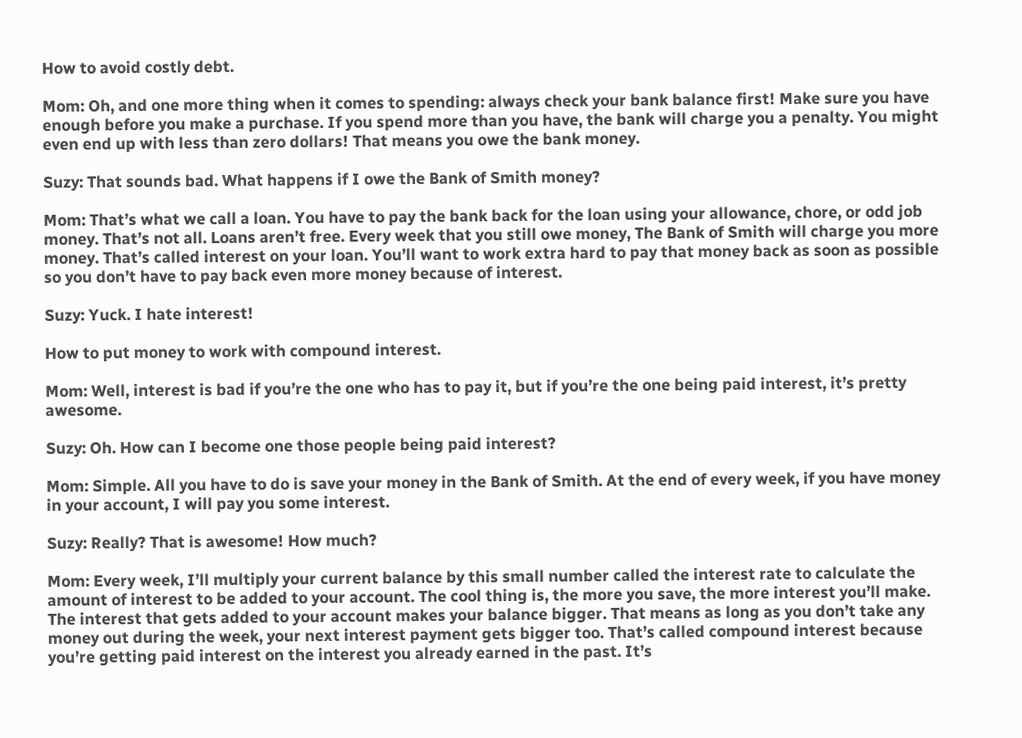How to avoid costly debt.

Mom: Oh, and one more thing when it comes to spending: always check your bank balance first! Make sure you have enough before you make a purchase. If you spend more than you have, the bank will charge you a penalty. You might even end up with less than zero dollars! That means you owe the bank money.

Suzy: That sounds bad. What happens if I owe the Bank of Smith money?

Mom: That’s what we call a loan. You have to pay the bank back for the loan using your allowance, chore, or odd job money. That’s not all. Loans aren’t free. Every week that you still owe money, The Bank of Smith will charge you more money. That’s called interest on your loan. You’ll want to work extra hard to pay that money back as soon as possible so you don’t have to pay back even more money because of interest.

Suzy: Yuck. I hate interest!

How to put money to work with compound interest.

Mom: Well, interest is bad if you’re the one who has to pay it, but if you’re the one being paid interest, it’s pretty awesome.

Suzy: Oh. How can I become one those people being paid interest?

Mom: Simple. All you have to do is save your money in the Bank of Smith. At the end of every week, if you have money in your account, I will pay you some interest.

Suzy: Really? That is awesome! How much?

Mom: Every week, I’ll multiply your current balance by this small number called the interest rate to calculate the amount of interest to be added to your account. The cool thing is, the more you save, the more interest you’ll make. The interest that gets added to your account makes your balance bigger. That means as long as you don’t take any money out during the week, your next interest payment gets bigger too. That’s called compound interest because you’re getting paid interest on the interest you already earned in the past. It’s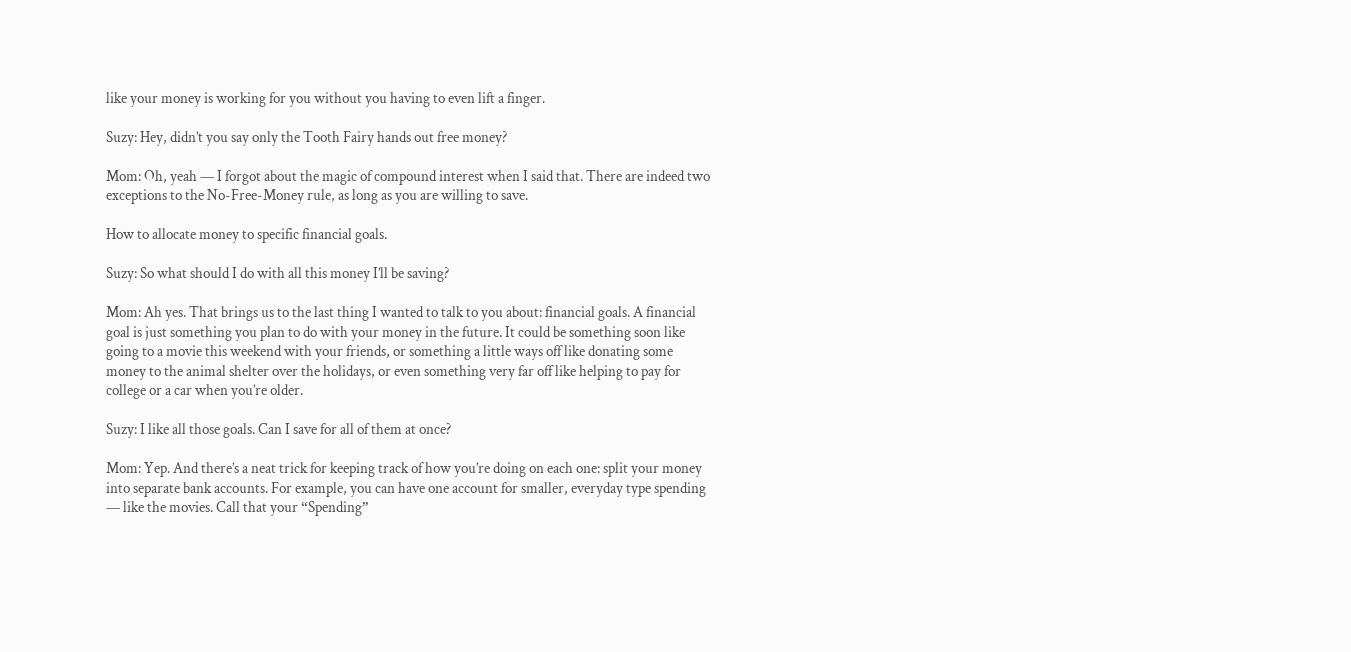like your money is working for you without you having to even lift a finger.

Suzy: Hey, didn’t you say only the Tooth Fairy hands out free money?

Mom: Oh, yeah — I forgot about the magic of compound interest when I said that. There are indeed two exceptions to the No-Free-Money rule, as long as you are willing to save.

How to allocate money to specific financial goals.

Suzy: So what should I do with all this money I’ll be saving?

Mom: Ah yes. That brings us to the last thing I wanted to talk to you about: financial goals. A financial goal is just something you plan to do with your money in the future. It could be something soon like going to a movie this weekend with your friends, or something a little ways off like donating some money to the animal shelter over the holidays, or even something very far off like helping to pay for college or a car when you’re older.

Suzy: I like all those goals. Can I save for all of them at once?

Mom: Yep. And there’s a neat trick for keeping track of how you’re doing on each one: split your money into separate bank accounts. For example, you can have one account for smaller, everyday type spending — like the movies. Call that your “Spending”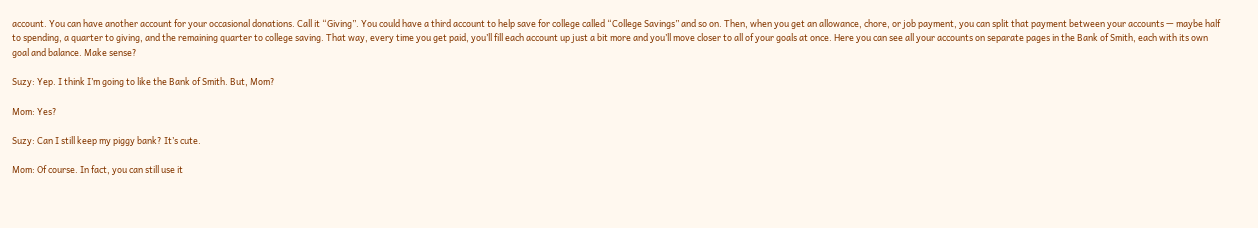account. You can have another account for your occasional donations. Call it “Giving”. You could have a third account to help save for college called “College Savings” and so on. Then, when you get an allowance, chore, or job payment, you can split that payment between your accounts — maybe half to spending, a quarter to giving, and the remaining quarter to college saving. That way, every time you get paid, you’ll fill each account up just a bit more and you’ll move closer to all of your goals at once. Here you can see all your accounts on separate pages in the Bank of Smith, each with its own goal and balance. Make sense?

Suzy: Yep. I think I’m going to like the Bank of Smith. But, Mom?

Mom: Yes?

Suzy: Can I still keep my piggy bank? It’s cute.

Mom: Of course. In fact, you can still use it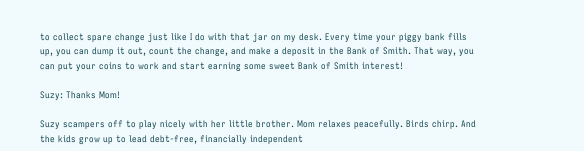to collect spare change just like I do with that jar on my desk. Every time your piggy bank fills up, you can dump it out, count the change, and make a deposit in the Bank of Smith. That way, you can put your coins to work and start earning some sweet Bank of Smith interest!

Suzy: Thanks Mom!

Suzy scampers off to play nicely with her little brother. Mom relaxes peacefully. Birds chirp. And the kids grow up to lead debt-free, financially independent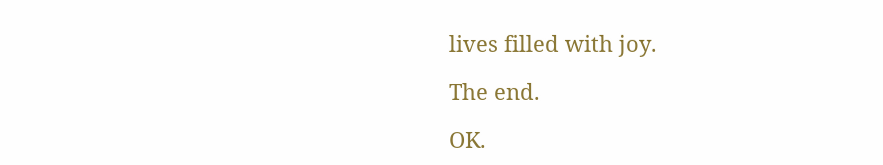lives filled with joy.

The end.

OK.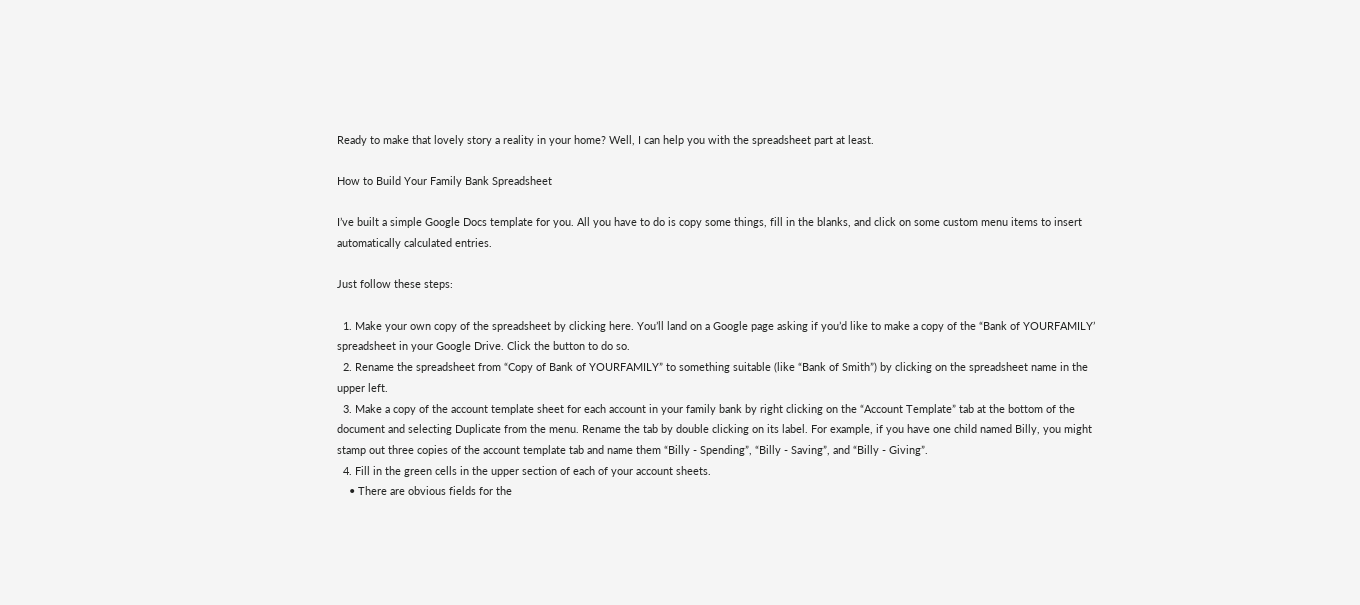Ready to make that lovely story a reality in your home? Well, I can help you with the spreadsheet part at least.

How to Build Your Family Bank Spreadsheet

I’ve built a simple Google Docs template for you. All you have to do is copy some things, fill in the blanks, and click on some custom menu items to insert automatically calculated entries.

Just follow these steps:

  1. Make your own copy of the spreadsheet by clicking here. You’ll land on a Google page asking if you’d like to make a copy of the “Bank of YOURFAMILY’ spreadsheet in your Google Drive. Click the button to do so.
  2. Rename the spreadsheet from “Copy of Bank of YOURFAMILY” to something suitable (like “Bank of Smith”) by clicking on the spreadsheet name in the upper left.
  3. Make a copy of the account template sheet for each account in your family bank by right clicking on the “Account Template” tab at the bottom of the document and selecting Duplicate from the menu. Rename the tab by double clicking on its label. For example, if you have one child named Billy, you might stamp out three copies of the account template tab and name them “Billy - Spending”, “Billy - Saving”, and “Billy - Giving”.
  4. Fill in the green cells in the upper section of each of your account sheets.
    • There are obvious fields for the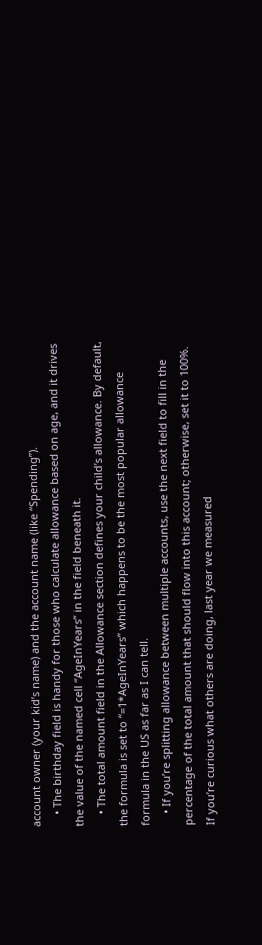account owner (your kid’s name) and the account name (like “Spending”).
    • The birthday field is handy for those who calculate allowance based on age, and it drives the value of the named cell “AgeInYears” in the field beneath it.
    • The total amount field in the Allowance section defines your child’s allowance. By default, the formula is set to “=1*AgeInYears” which happens to be the most popular allowance formula in the US as far as I can tell.
    • If you’re splitting allowance between multiple accounts, use the next field to fill in the percentage of the total amount that should flow into this account; otherwise, set it to 100%. If you’re curious what others are doing, last year we measured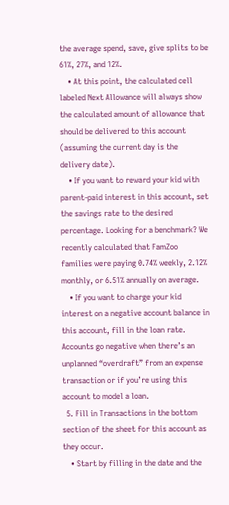the average spend, save, give splits to be 61%, 27%, and 12%.
    • At this point, the calculated cell labeled Next Allowance will always show the calculated amount of allowance that should be delivered to this account (assuming the current day is the delivery date).
    • If you want to reward your kid with parent-paid interest in this account, set the savings rate to the desired percentage. Looking for a benchmark? We recently calculated that FamZoo families were paying 0.74% weekly, 2.12% monthly, or 6.51% annually on average.
    • If you want to charge your kid interest on a negative account balance in this account, fill in the loan rate. Accounts go negative when there’s an unplanned “overdraft” from an expense transaction or if you’re using this account to model a loan.
  5. Fill in Transactions in the bottom section of the sheet for this account as they occur.
    • Start by filling in the date and the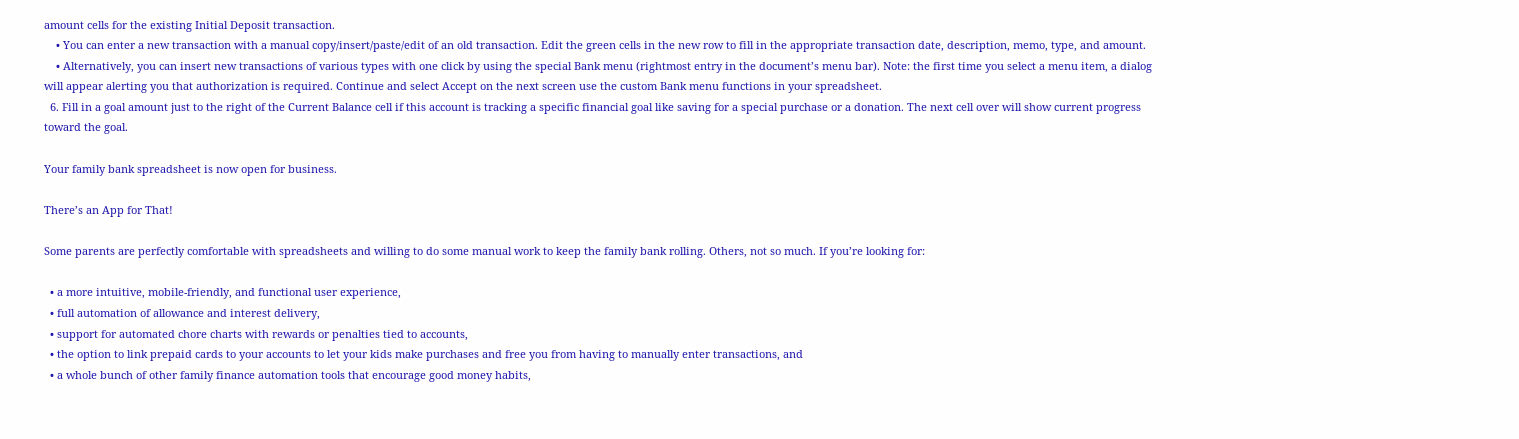amount cells for the existing Initial Deposit transaction.
    • You can enter a new transaction with a manual copy/insert/paste/edit of an old transaction. Edit the green cells in the new row to fill in the appropriate transaction date, description, memo, type, and amount.
    • Alternatively, you can insert new transactions of various types with one click by using the special Bank menu (rightmost entry in the document’s menu bar). Note: the first time you select a menu item, a dialog will appear alerting you that authorization is required. Continue and select Accept on the next screen use the custom Bank menu functions in your spreadsheet.
  6. Fill in a goal amount just to the right of the Current Balance cell if this account is tracking a specific financial goal like saving for a special purchase or a donation. The next cell over will show current progress toward the goal.

Your family bank spreadsheet is now open for business.

There’s an App for That!

Some parents are perfectly comfortable with spreadsheets and willing to do some manual work to keep the family bank rolling. Others, not so much. If you’re looking for:

  • a more intuitive, mobile-friendly, and functional user experience,
  • full automation of allowance and interest delivery,
  • support for automated chore charts with rewards or penalties tied to accounts,
  • the option to link prepaid cards to your accounts to let your kids make purchases and free you from having to manually enter transactions, and
  • a whole bunch of other family finance automation tools that encourage good money habits,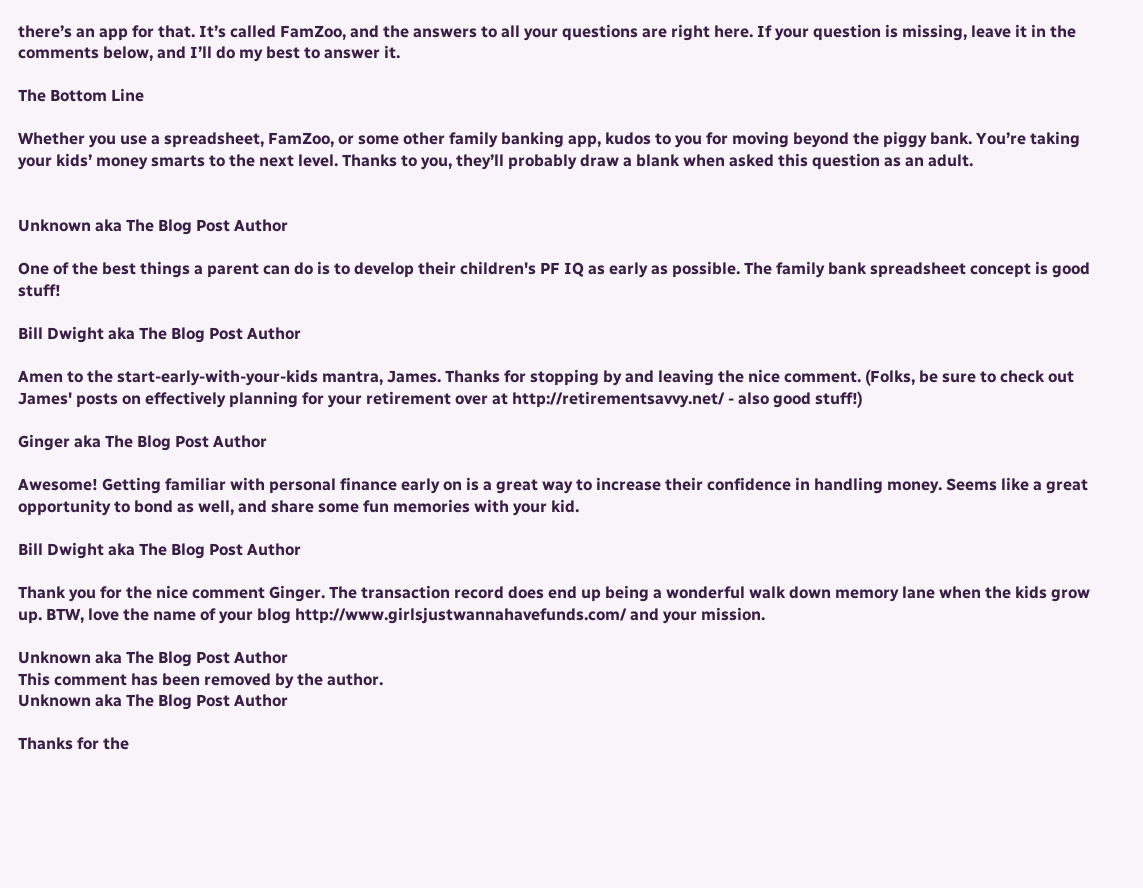there’s an app for that. It’s called FamZoo, and the answers to all your questions are right here. If your question is missing, leave it in the comments below, and I’ll do my best to answer it.

The Bottom Line

Whether you use a spreadsheet, FamZoo, or some other family banking app, kudos to you for moving beyond the piggy bank. You’re taking your kids’ money smarts to the next level. Thanks to you, they’ll probably draw a blank when asked this question as an adult.


Unknown aka The Blog Post Author

One of the best things a parent can do is to develop their children's PF IQ as early as possible. The family bank spreadsheet concept is good stuff!

Bill Dwight aka The Blog Post Author

Amen to the start-early-with-your-kids mantra, James. Thanks for stopping by and leaving the nice comment. (Folks, be sure to check out James' posts on effectively planning for your retirement over at http://retirementsavvy.net/ - also good stuff!)

Ginger aka The Blog Post Author

Awesome! Getting familiar with personal finance early on is a great way to increase their confidence in handling money. Seems like a great opportunity to bond as well, and share some fun memories with your kid.

Bill Dwight aka The Blog Post Author

Thank you for the nice comment Ginger. The transaction record does end up being a wonderful walk down memory lane when the kids grow up. BTW, love the name of your blog http://www.girlsjustwannahavefunds.com/ and your mission.

Unknown aka The Blog Post Author
This comment has been removed by the author.
Unknown aka The Blog Post Author

Thanks for the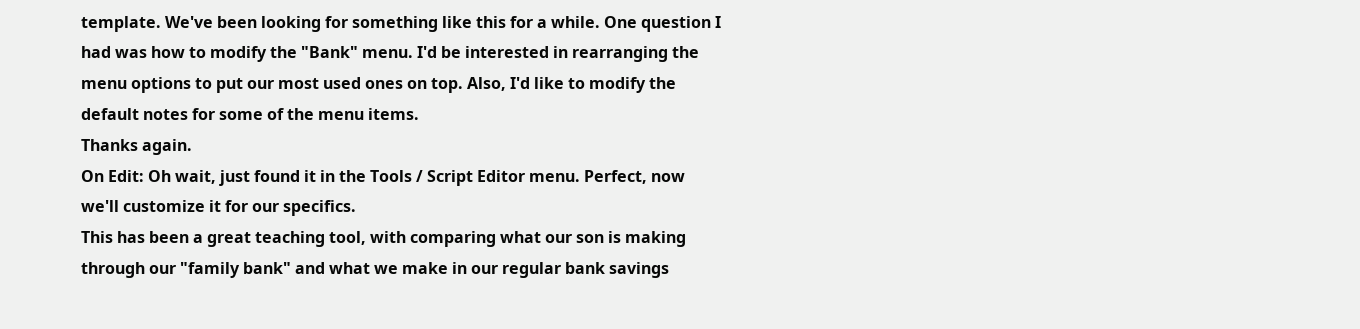template. We've been looking for something like this for a while. One question I had was how to modify the "Bank" menu. I'd be interested in rearranging the menu options to put our most used ones on top. Also, I'd like to modify the default notes for some of the menu items.
Thanks again.
On Edit: Oh wait, just found it in the Tools / Script Editor menu. Perfect, now we'll customize it for our specifics.
This has been a great teaching tool, with comparing what our son is making through our "family bank" and what we make in our regular bank savings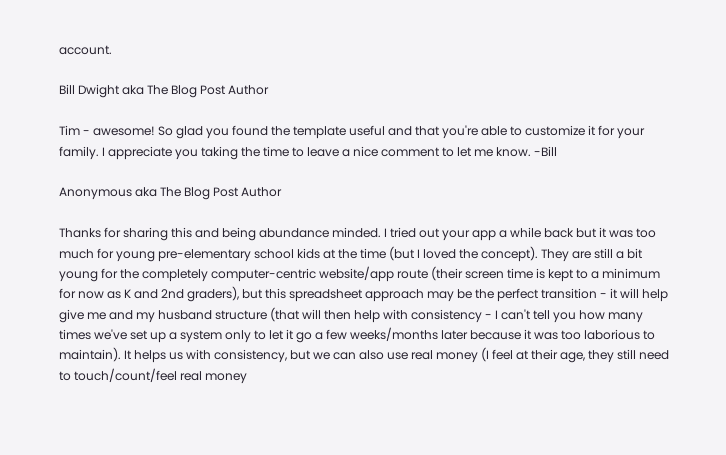account.

Bill Dwight aka The Blog Post Author

Tim - awesome! So glad you found the template useful and that you're able to customize it for your family. I appreciate you taking the time to leave a nice comment to let me know. -Bill

Anonymous aka The Blog Post Author

Thanks for sharing this and being abundance minded. I tried out your app a while back but it was too much for young pre-elementary school kids at the time (but I loved the concept). They are still a bit young for the completely computer-centric website/app route (their screen time is kept to a minimum for now as K and 2nd graders), but this spreadsheet approach may be the perfect transition - it will help give me and my husband structure (that will then help with consistency - I can't tell you how many times we've set up a system only to let it go a few weeks/months later because it was too laborious to maintain). It helps us with consistency, but we can also use real money (I feel at their age, they still need to touch/count/feel real money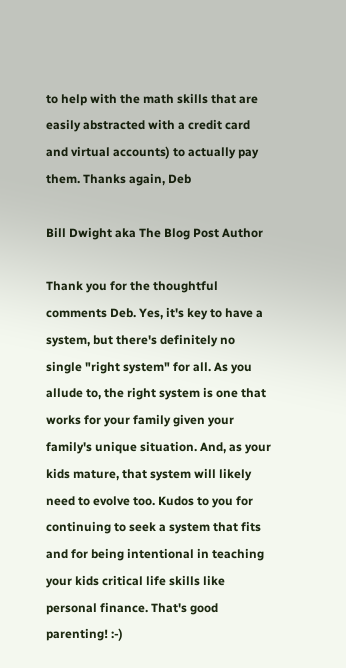to help with the math skills that are easily abstracted with a credit card and virtual accounts) to actually pay them. Thanks again, Deb

Bill Dwight aka The Blog Post Author

Thank you for the thoughtful comments Deb. Yes, it's key to have a system, but there's definitely no single "right system" for all. As you allude to, the right system is one that works for your family given your family's unique situation. And, as your kids mature, that system will likely need to evolve too. Kudos to you for continuing to seek a system that fits and for being intentional in teaching your kids critical life skills like personal finance. That's good parenting! :-)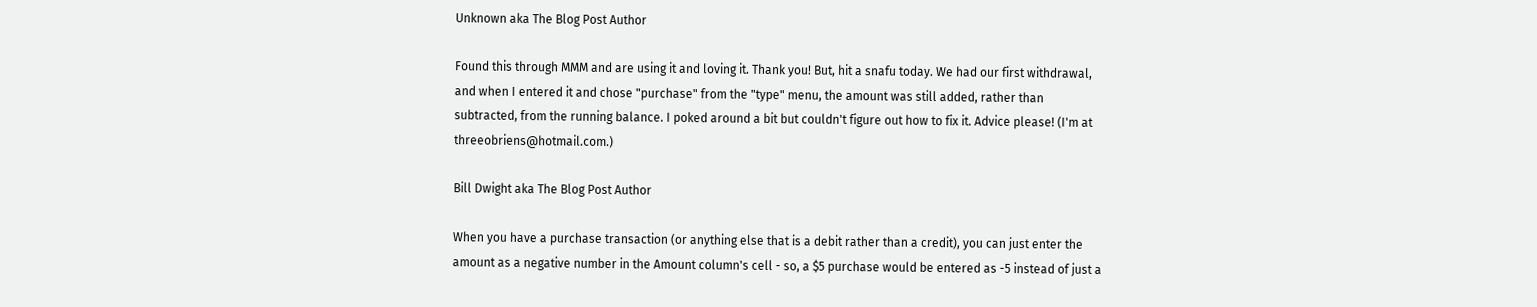Unknown aka The Blog Post Author

Found this through MMM and are using it and loving it. Thank you! But, hit a snafu today. We had our first withdrawal, and when I entered it and chose "purchase" from the "type" menu, the amount was still added, rather than subtracted, from the running balance. I poked around a bit but couldn't figure out how to fix it. Advice please! (I'm at threeobriens@hotmail.com.)

Bill Dwight aka The Blog Post Author

When you have a purchase transaction (or anything else that is a debit rather than a credit), you can just enter the amount as a negative number in the Amount column's cell - so, a $5 purchase would be entered as -5 instead of just a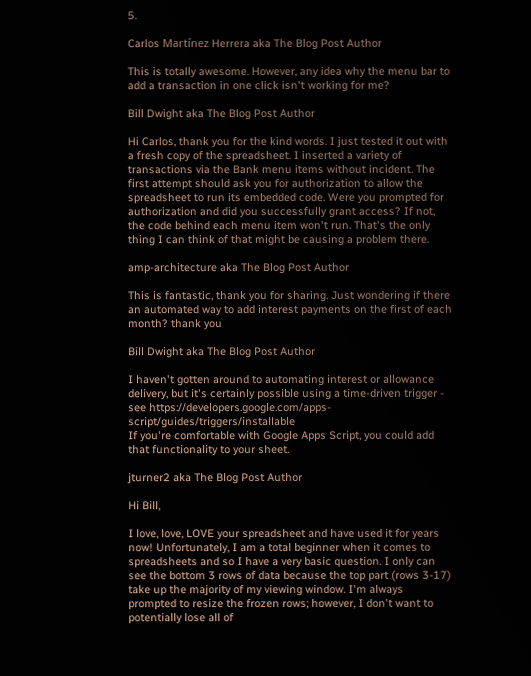5.

Carlos Martínez Herrera aka The Blog Post Author

This is totally awesome. However, any idea why the menu bar to add a transaction in one click isn't working for me?

Bill Dwight aka The Blog Post Author

Hi Carlos, thank you for the kind words. I just tested it out with a fresh copy of the spreadsheet. I inserted a variety of transactions via the Bank menu items without incident. The first attempt should ask you for authorization to allow the spreadsheet to run its embedded code. Were you prompted for authorization and did you successfully grant access? If not, the code behind each menu item won't run. That's the only thing I can think of that might be causing a problem there.

amp-architecture aka The Blog Post Author

This is fantastic, thank you for sharing. Just wondering if there an automated way to add interest payments on the first of each month? thank you

Bill Dwight aka The Blog Post Author

I haven't gotten around to automating interest or allowance delivery, but it's certainly possible using a time-driven trigger - see https://developers.google.com/apps-script/guides/triggers/installable
If you're comfortable with Google Apps Script, you could add that functionality to your sheet.

jturner2 aka The Blog Post Author

Hi Bill,

I love, love, LOVE your spreadsheet and have used it for years now! Unfortunately, I am a total beginner when it comes to spreadsheets and so I have a very basic question. I only can see the bottom 3 rows of data because the top part (rows 3-17) take up the majority of my viewing window. I'm always prompted to resize the frozen rows; however, I don't want to potentially lose all of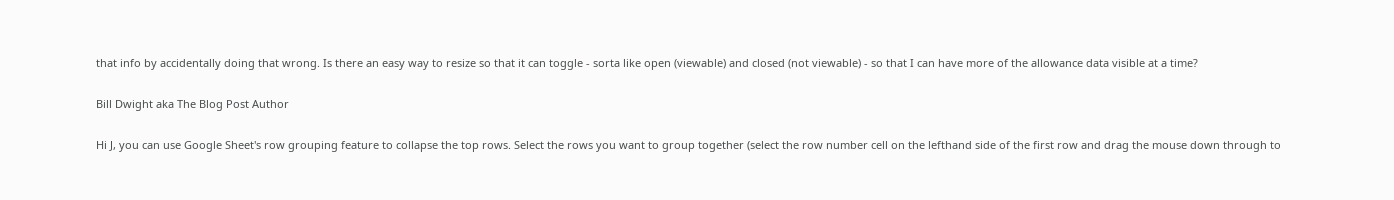that info by accidentally doing that wrong. Is there an easy way to resize so that it can toggle - sorta like open (viewable) and closed (not viewable) - so that I can have more of the allowance data visible at a time?

Bill Dwight aka The Blog Post Author

Hi J, you can use Google Sheet's row grouping feature to collapse the top rows. Select the rows you want to group together (select the row number cell on the lefthand side of the first row and drag the mouse down through to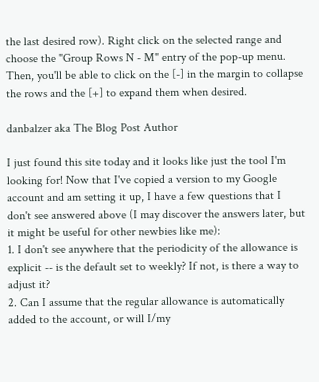the last desired row). Right click on the selected range and choose the "Group Rows N - M" entry of the pop-up menu. Then, you'll be able to click on the [-] in the margin to collapse the rows and the [+] to expand them when desired.

danbalzer aka The Blog Post Author

I just found this site today and it looks like just the tool I'm looking for! Now that I've copied a version to my Google account and am setting it up, I have a few questions that I don't see answered above (I may discover the answers later, but it might be useful for other newbies like me):
1. I don't see anywhere that the periodicity of the allowance is explicit -- is the default set to weekly? If not, is there a way to adjust it?
2. Can I assume that the regular allowance is automatically added to the account, or will I/my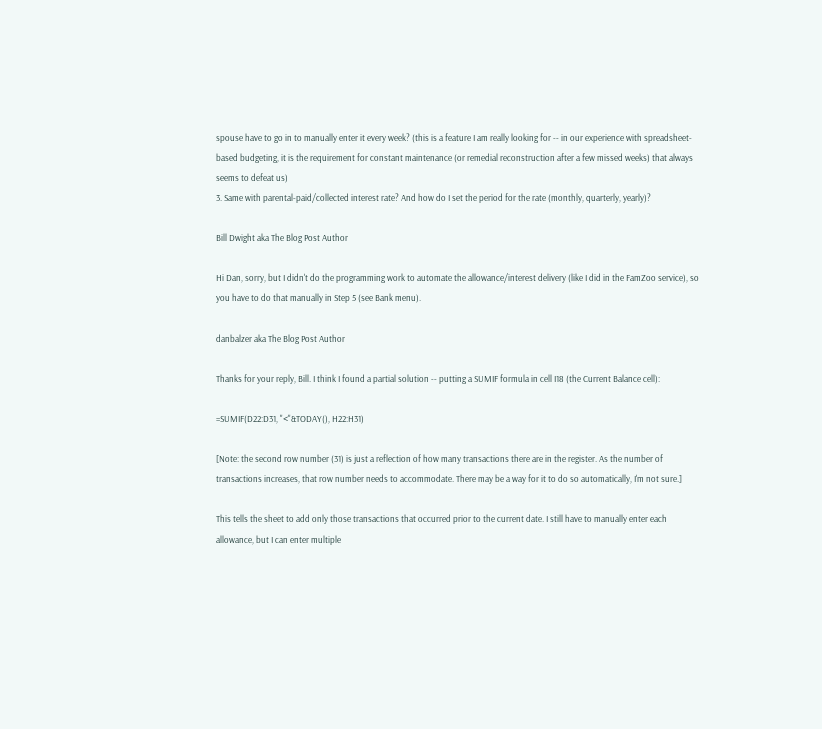spouse have to go in to manually enter it every week? (this is a feature I am really looking for -- in our experience with spreadsheet-based budgeting, it is the requirement for constant maintenance (or remedial reconstruction after a few missed weeks) that always seems to defeat us)
3. Same with parental-paid/collected interest rate? And how do I set the period for the rate (monthly, quarterly, yearly)?

Bill Dwight aka The Blog Post Author

Hi Dan, sorry, but I didn't do the programming work to automate the allowance/interest delivery (like I did in the FamZoo service), so you have to do that manually in Step 5 (see Bank menu).

danbalzer aka The Blog Post Author

Thanks for your reply, Bill. I think I found a partial solution -- putting a SUMIF formula in cell I18 (the Current Balance cell):

=SUMIF(D22:D31, "<"&TODAY(), H22:H31)

[Note: the second row number (31) is just a reflection of how many transactions there are in the register. As the number of transactions increases, that row number needs to accommodate. There may be a way for it to do so automatically, I'm not sure.]

This tells the sheet to add only those transactions that occurred prior to the current date. I still have to manually enter each allowance, but I can enter multiple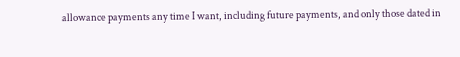allowance payments any time I want, including future payments, and only those dated in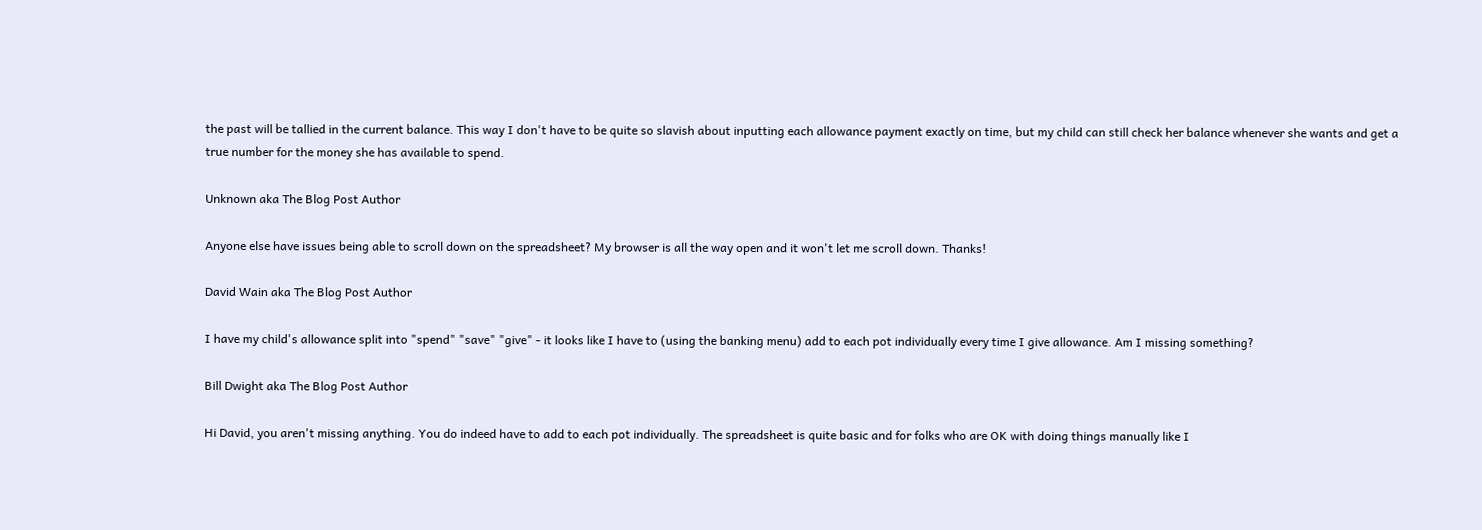the past will be tallied in the current balance. This way I don't have to be quite so slavish about inputting each allowance payment exactly on time, but my child can still check her balance whenever she wants and get a true number for the money she has available to spend.

Unknown aka The Blog Post Author

Anyone else have issues being able to scroll down on the spreadsheet? My browser is all the way open and it won't let me scroll down. Thanks!

David Wain aka The Blog Post Author

I have my child's allowance split into "spend" "save" "give" - it looks like I have to (using the banking menu) add to each pot individually every time I give allowance. Am I missing something?

Bill Dwight aka The Blog Post Author

Hi David, you aren't missing anything. You do indeed have to add to each pot individually. The spreadsheet is quite basic and for folks who are OK with doing things manually like I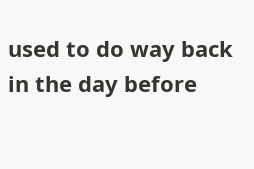used to do way back in the day before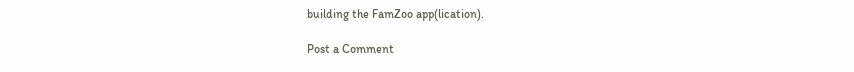building the FamZoo app(lication).

Post a Comment